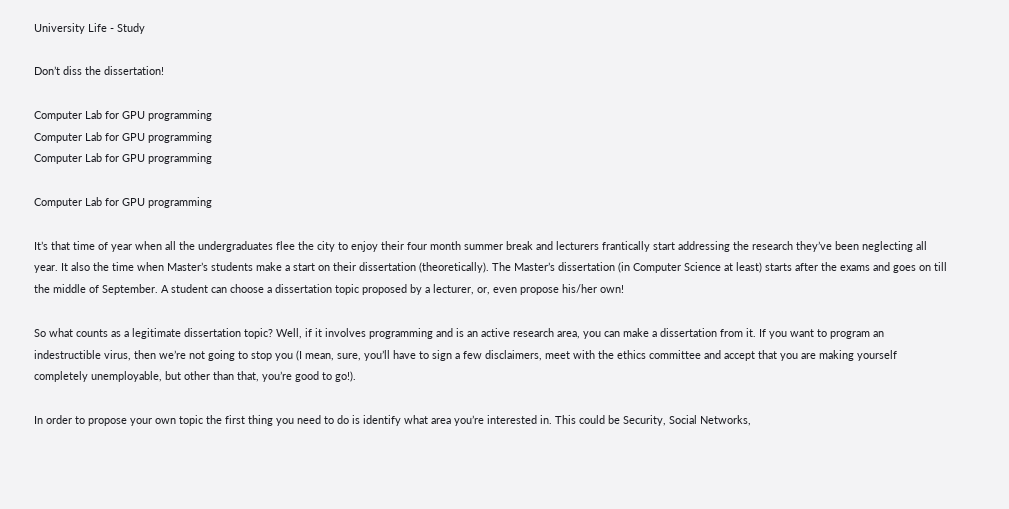University Life - Study

Don’t diss the dissertation!

Computer Lab for GPU programming
Computer Lab for GPU programming
Computer Lab for GPU programming

Computer Lab for GPU programming

It’s that time of year when all the undergraduates flee the city to enjoy their four month summer break and lecturers frantically start addressing the research they’ve been neglecting all year. It also the time when Master’s students make a start on their dissertation (theoretically). The Master’s dissertation (in Computer Science at least) starts after the exams and goes on till the middle of September. A student can choose a dissertation topic proposed by a lecturer, or, even propose his/her own!

So what counts as a legitimate dissertation topic? Well, if it involves programming and is an active research area, you can make a dissertation from it. If you want to program an indestructible virus, then we’re not going to stop you (I mean, sure, you’ll have to sign a few disclaimers, meet with the ethics committee and accept that you are making yourself completely unemployable, but other than that, you’re good to go!).

In order to propose your own topic the first thing you need to do is identify what area you’re interested in. This could be Security, Social Networks,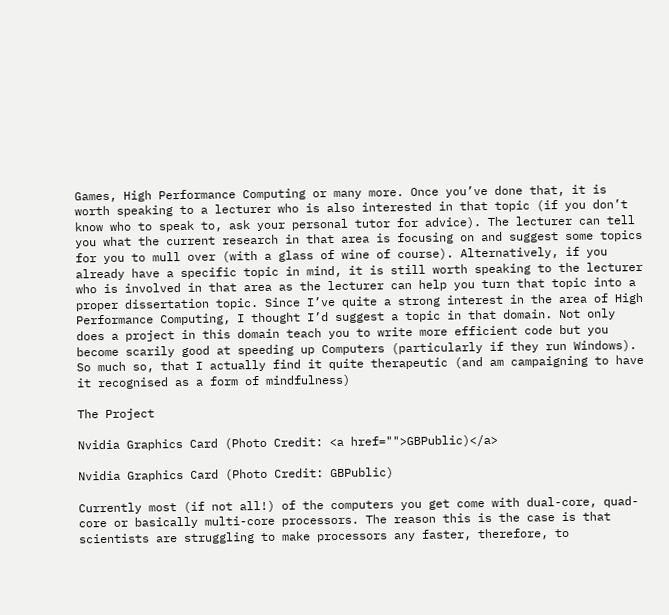Games, High Performance Computing or many more. Once you’ve done that, it is worth speaking to a lecturer who is also interested in that topic (if you don’t know who to speak to, ask your personal tutor for advice). The lecturer can tell you what the current research in that area is focusing on and suggest some topics for you to mull over (with a glass of wine of course). Alternatively, if you already have a specific topic in mind, it is still worth speaking to the lecturer who is involved in that area as the lecturer can help you turn that topic into a proper dissertation topic. Since I’ve quite a strong interest in the area of High Performance Computing, I thought I’d suggest a topic in that domain. Not only does a project in this domain teach you to write more efficient code but you become scarily good at speeding up Computers (particularly if they run Windows). So much so, that I actually find it quite therapeutic (and am campaigning to have it recognised as a form of mindfulness)

The Project

Nvidia Graphics Card (Photo Credit: <a href="">GBPublic)</a>

Nvidia Graphics Card (Photo Credit: GBPublic)

Currently most (if not all!) of the computers you get come with dual-core, quad-core or basically multi-core processors. The reason this is the case is that scientists are struggling to make processors any faster, therefore, to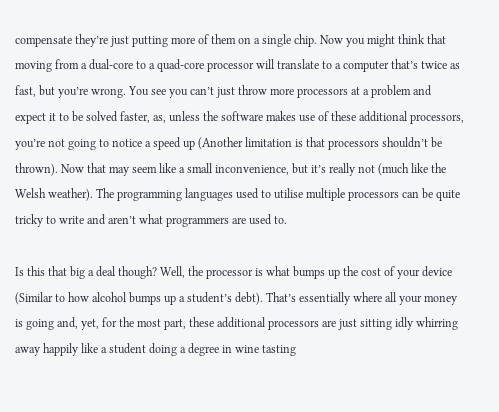compensate they’re just putting more of them on a single chip. Now you might think that moving from a dual-core to a quad-core processor will translate to a computer that’s twice as fast, but you’re wrong. You see you can’t just throw more processors at a problem and expect it to be solved faster, as, unless the software makes use of these additional processors, you’re not going to notice a speed up (Another limitation is that processors shouldn’t be thrown). Now that may seem like a small inconvenience, but it’s really not (much like the Welsh weather). The programming languages used to utilise multiple processors can be quite tricky to write and aren’t what programmers are used to.

Is this that big a deal though? Well, the processor is what bumps up the cost of your device (Similar to how alcohol bumps up a student’s debt). That’s essentially where all your money is going and, yet, for the most part, these additional processors are just sitting idly whirring away happily like a student doing a degree in wine tasting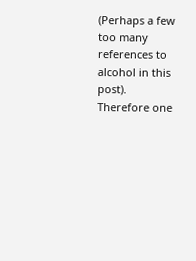(Perhaps a few too many references to alcohol in this post). Therefore one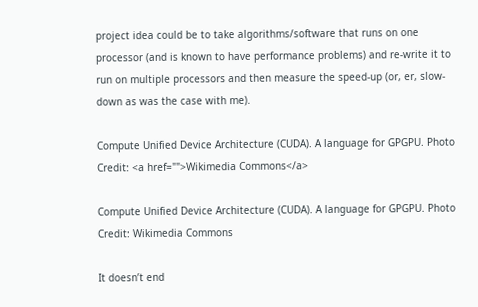project idea could be to take algorithms/software that runs on one processor (and is known to have performance problems) and re-write it to run on multiple processors and then measure the speed-up (or, er, slow-down as was the case with me).

Compute Unified Device Architecture (CUDA). A language for GPGPU. Photo Credit: <a href="">Wikimedia Commons</a>

Compute Unified Device Architecture (CUDA). A language for GPGPU. Photo Credit: Wikimedia Commons

It doesn’t end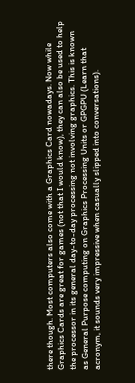there though. Most computers also come with a Graphics Card nowadays. Now while Graphics Cards are great for games (not that I would know), they can also be used to help the processor in its general day-to-day processing not involving graphics. This is known as General Purpose computing on Graphics Processing Units or GPGPU (Learn that acronym, it sounds very impressive when casually slipped into conversations).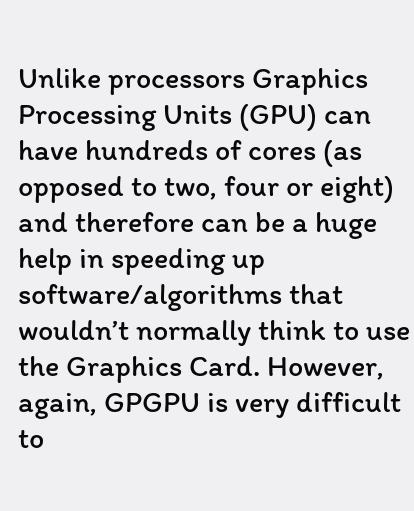Unlike processors Graphics Processing Units (GPU) can have hundreds of cores (as opposed to two, four or eight) and therefore can be a huge help in speeding up software/algorithms that wouldn’t normally think to use the Graphics Card. However, again, GPGPU is very difficult to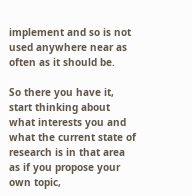implement and so is not used anywhere near as often as it should be.

So there you have it, start thinking about what interests you and what the current state of research is in that area as if you propose your own topic,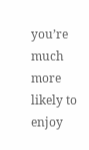you’re much more likely to enjoy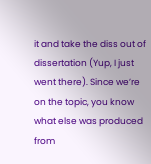it and take the diss out of dissertation (Yup, I just went there). Since we’re on the topic, you know what else was produced from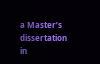a Master’s dissertation in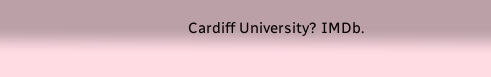Cardiff University? IMDb.